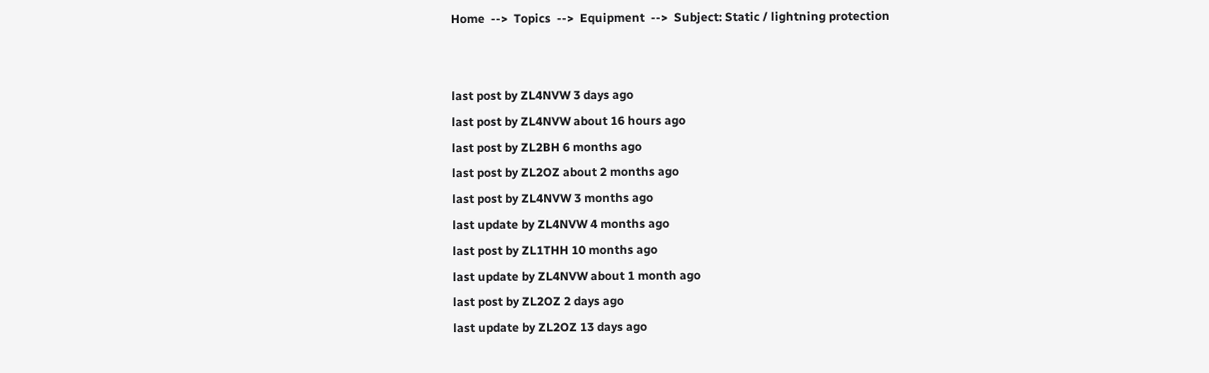Home  -->  Topics  -->  Equipment  -->  Subject: Static / lightning protection


last post by ZL4NVW 3 days ago
last post by ZL4NVW about 16 hours ago
last post by ZL2BH 6 months ago
last post by ZL2OZ about 2 months ago
last post by ZL4NVW 3 months ago
last update by ZL4NVW 4 months ago
last post by ZL1THH 10 months ago
last update by ZL4NVW about 1 month ago
last post by ZL2OZ 2 days ago
last update by ZL2OZ 13 days ago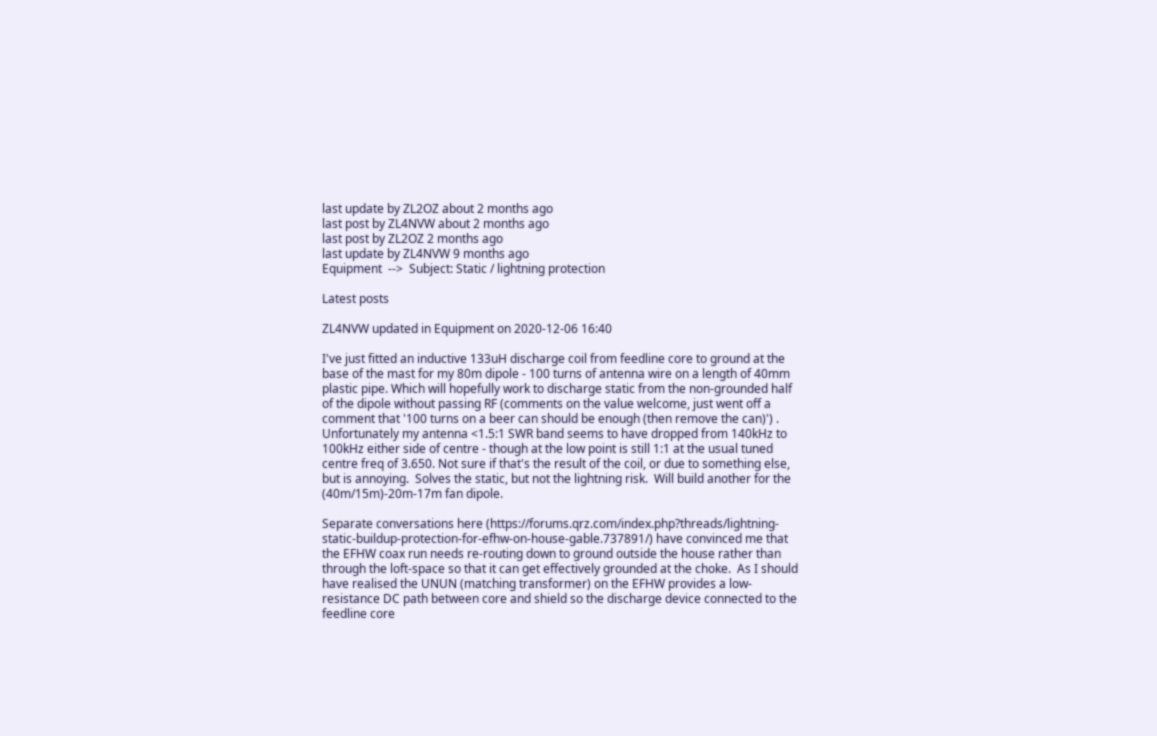last update by ZL2OZ about 2 months ago
last post by ZL4NVW about 2 months ago
last post by ZL2OZ 2 months ago
last update by ZL4NVW 9 months ago
Equipment  -->  Subject: Static / lightning protection

Latest posts

ZL4NVW updated in Equipment on 2020-12-06 16:40

I've just fitted an inductive 133uH discharge coil from feedline core to ground at the base of the mast for my 80m dipole - 100 turns of antenna wire on a length of 40mm plastic pipe. Which will hopefully work to discharge static from the non-grounded half of the dipole without passing RF (comments on the value welcome, just went off a comment that '100 turns on a beer can should be enough (then remove the can)') .  Unfortunately my antenna <1.5:1 SWR band seems to have dropped from 140kHz to 100kHz either side of centre - though at the low point is still 1:1 at the usual tuned centre freq of 3.650. Not sure if that's the result of the coil, or due to something else, but is annoying.  Solves the static, but not the lightning risk.  Will build another for the (40m/15m)-20m-17m fan dipole.

Separate conversations here (https://forums.qrz.com/index.php?threads/lightning-static-buildup-protection-for-efhw-on-house-gable.737891/) have convinced me that the EFHW coax run needs re-routing down to ground outside the house rather than through the loft-space so that it can get effectively grounded at the choke.  As I should have realised the UNUN (matching transformer) on the EFHW provides a low-resistance DC path between core and shield so the discharge device connected to the feedline core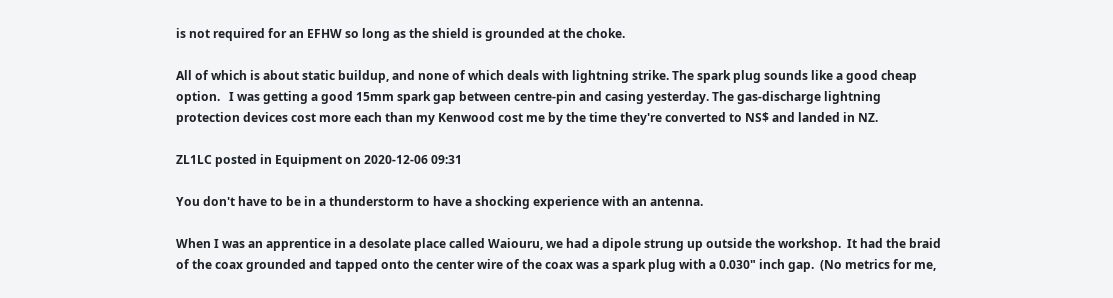is not required for an EFHW so long as the shield is grounded at the choke.

All of which is about static buildup, and none of which deals with lightning strike. The spark plug sounds like a good cheap option.   I was getting a good 15mm spark gap between centre-pin and casing yesterday. The gas-discharge lightning protection devices cost more each than my Kenwood cost me by the time they're converted to NS$ and landed in NZ.

ZL1LC posted in Equipment on 2020-12-06 09:31

You don't have to be in a thunderstorm to have a shocking experience with an antenna.

When I was an apprentice in a desolate place called Waiouru, we had a dipole strung up outside the workshop.  It had the braid of the coax grounded and tapped onto the center wire of the coax was a spark plug with a 0.030" inch gap.  (No metrics for me,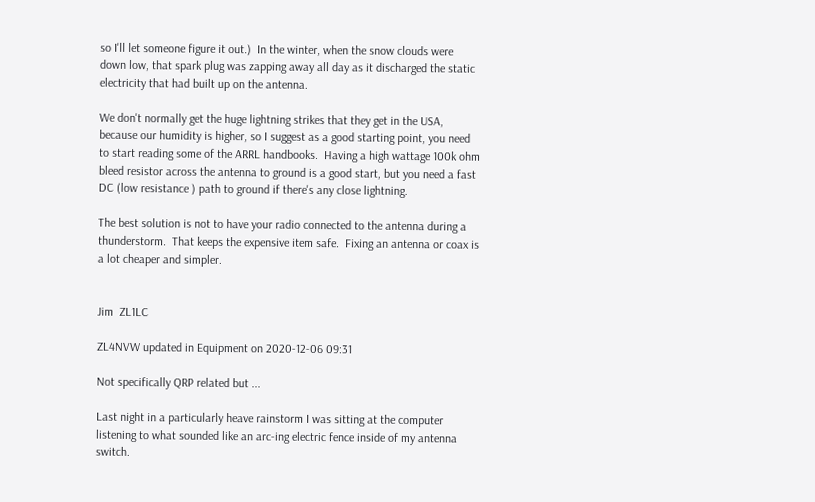so I'll let someone figure it out.)  In the winter, when the snow clouds were down low, that spark plug was zapping away all day as it discharged the static electricity that had built up on the antenna.

We don't normally get the huge lightning strikes that they get in the USA, because our humidity is higher, so I suggest as a good starting point, you need to start reading some of the ARRL handbooks.  Having a high wattage 100k ohm bleed resistor across the antenna to ground is a good start, but you need a fast DC (low resistance ) path to ground if there's any close lightning.

The best solution is not to have your radio connected to the antenna during a thunderstorm.  That keeps the expensive item safe.  Fixing an antenna or coax is a lot cheaper and simpler.


Jim  ZL1LC

ZL4NVW updated in Equipment on 2020-12-06 09:31

Not specifically QRP related but ...

Last night in a particularly heave rainstorm I was sitting at the computer listening to what sounded like an arc-ing electric fence inside of my antenna switch.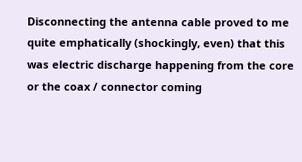Disconnecting the antenna cable proved to me quite emphatically (shockingly, even) that this was electric discharge happening from the core or the coax / connector coming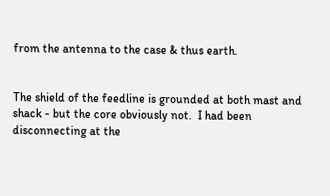from the antenna to the case & thus earth.


The shield of the feedline is grounded at both mast and shack - but the core obviously not.  I had been disconnecting at the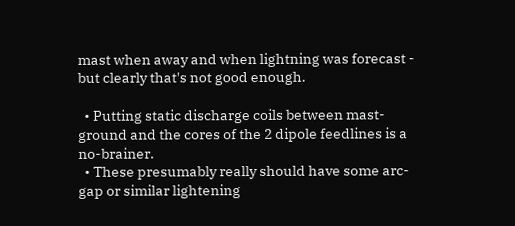mast when away and when lightning was forecast - but clearly that's not good enough.

  • Putting static discharge coils between mast-ground and the cores of the 2 dipole feedlines is a no-brainer.
  • These presumably really should have some arc-gap or similar lightening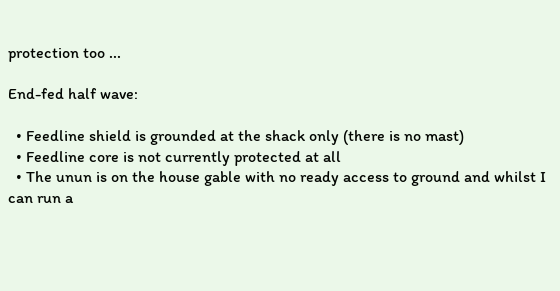protection too ...

End-fed half wave:

  • Feedline shield is grounded at the shack only (there is no mast)
  • Feedline core is not currently protected at all
  • The unun is on the house gable with no ready access to ground and whilst I can run a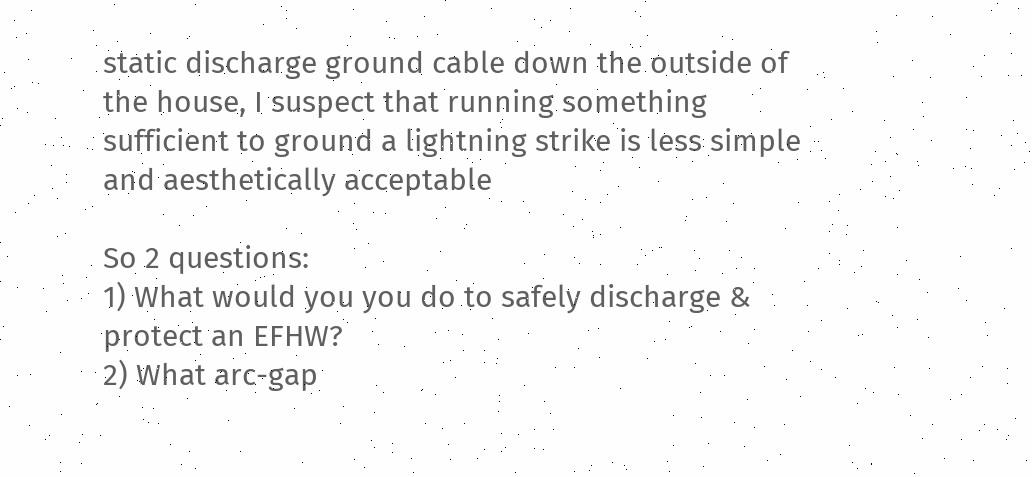static discharge ground cable down the outside of the house, I suspect that running something sufficient to ground a lightning strike is less simple and aesthetically acceptable

So 2 questions:
1) What would you you do to safely discharge & protect an EFHW?
2) What arc-gap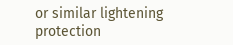or similar lightening protection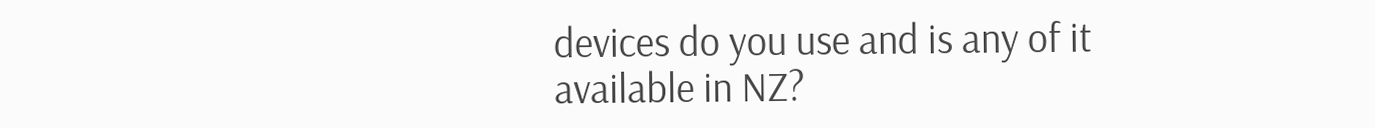devices do you use and is any of it available in NZ?